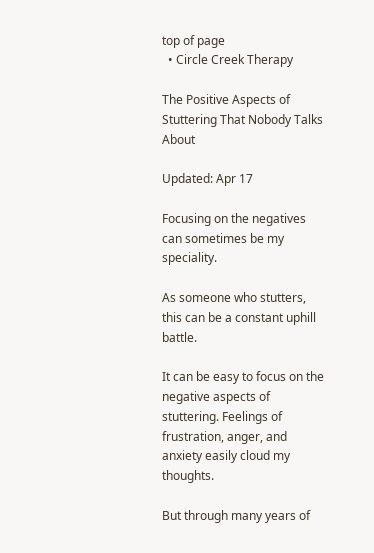top of page
  • Circle Creek Therapy

The Positive Aspects of Stuttering That Nobody Talks About

Updated: Apr 17

Focusing on the negatives can sometimes be my speciality.

As someone who stutters, this can be a constant uphill battle.

It can be easy to focus on the negative aspects of stuttering. Feelings of frustration, anger, and anxiety easily cloud my thoughts.

But through many years of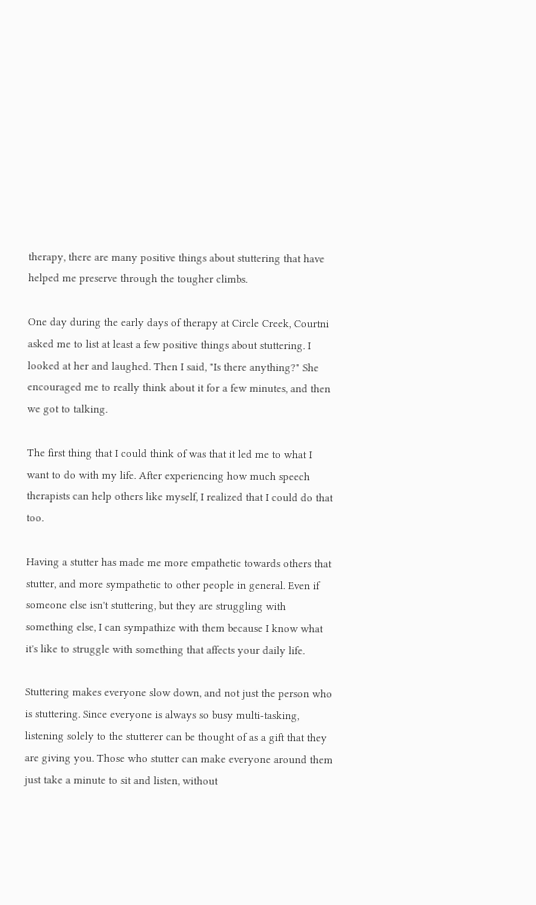therapy, there are many positive things about stuttering that have helped me preserve through the tougher climbs.

One day during the early days of therapy at Circle Creek, Courtni asked me to list at least a few positive things about stuttering. I looked at her and laughed. Then I said, "Is there anything?" She encouraged me to really think about it for a few minutes, and then we got to talking.

The first thing that I could think of was that it led me to what I want to do with my life. After experiencing how much speech therapists can help others like myself, I realized that I could do that too.

Having a stutter has made me more empathetic towards others that stutter, and more sympathetic to other people in general. Even if someone else isn't stuttering, but they are struggling with something else, I can sympathize with them because I know what it's like to struggle with something that affects your daily life.

Stuttering makes everyone slow down, and not just the person who is stuttering. Since everyone is always so busy multi-tasking, listening solely to the stutterer can be thought of as a gift that they are giving you. Those who stutter can make everyone around them just take a minute to sit and listen, without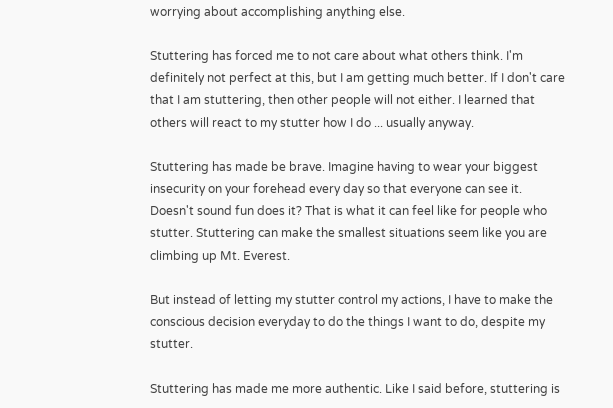worrying about accomplishing anything else.

Stuttering has forced me to not care about what others think. I'm definitely not perfect at this, but I am getting much better. If I don't care that I am stuttering, then other people will not either. I learned that others will react to my stutter how I do ... usually anyway.

Stuttering has made be brave. Imagine having to wear your biggest insecurity on your forehead every day so that everyone can see it. Doesn't sound fun does it? That is what it can feel like for people who stutter. Stuttering can make the smallest situations seem like you are climbing up Mt. Everest.

But instead of letting my stutter control my actions, I have to make the conscious decision everyday to do the things I want to do, despite my stutter.

Stuttering has made me more authentic. Like I said before, stuttering is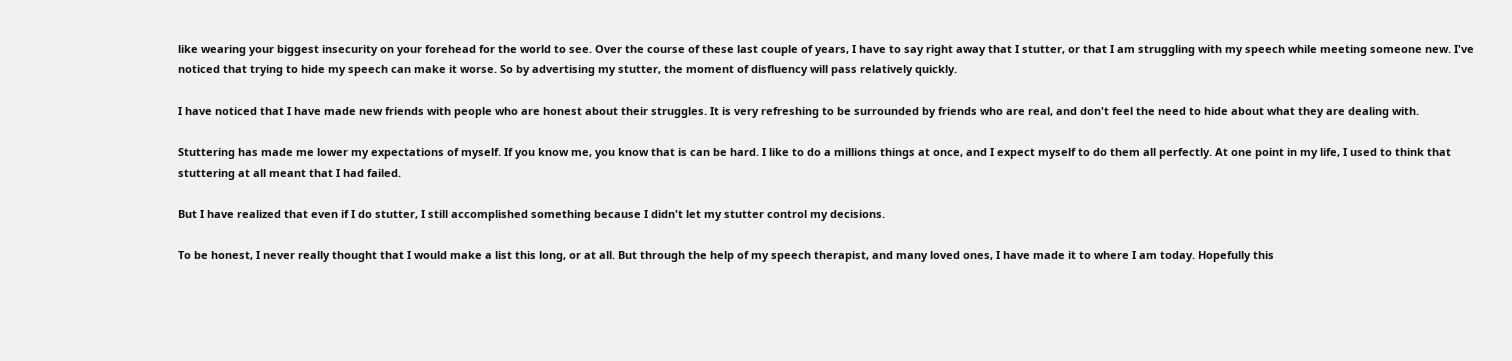like wearing your biggest insecurity on your forehead for the world to see. Over the course of these last couple of years, I have to say right away that I stutter, or that I am struggling with my speech while meeting someone new. I've noticed that trying to hide my speech can make it worse. So by advertising my stutter, the moment of disfluency will pass relatively quickly.

I have noticed that I have made new friends with people who are honest about their struggles. It is very refreshing to be surrounded by friends who are real, and don't feel the need to hide about what they are dealing with.

Stuttering has made me lower my expectations of myself. If you know me, you know that is can be hard. I like to do a millions things at once, and I expect myself to do them all perfectly. At one point in my life, I used to think that stuttering at all meant that I had failed.

But I have realized that even if I do stutter, I still accomplished something because I didn't let my stutter control my decisions.

To be honest, I never really thought that I would make a list this long, or at all. But through the help of my speech therapist, and many loved ones, I have made it to where I am today. Hopefully this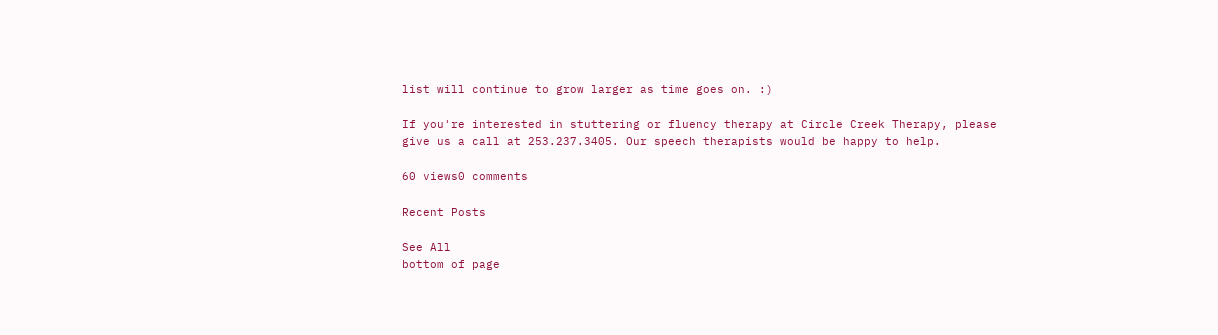list will continue to grow larger as time goes on. :)

If you're interested in stuttering or fluency therapy at Circle Creek Therapy, please give us a call at 253.237.3405. Our speech therapists would be happy to help.

60 views0 comments

Recent Posts

See All
bottom of page